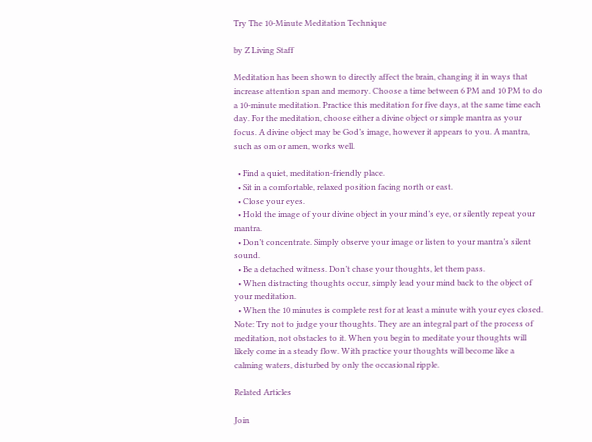Try The 10-Minute Meditation Technique

by Z Living Staff

Meditation has been shown to directly affect the brain, changing it in ways that increase attention span and memory. Choose a time between 6 PM and 10 PM to do a 10-minute meditation. Practice this meditation for five days, at the same time each day. For the meditation, choose either a divine object or simple mantra as your focus. A divine object may be God’s image, however it appears to you. A mantra, such as om or amen, works well.

  • Find a quiet, meditation-friendly place.
  • Sit in a comfortable, relaxed position facing north or east.
  • Close your eyes.
  • Hold the image of your divine object in your mind’s eye, or silently repeat your mantra.
  • Don’t concentrate. Simply observe your image or listen to your mantra’s silent sound.
  • Be a detached witness. Don’t chase your thoughts, let them pass.
  • When distracting thoughts occur, simply lead your mind back to the object of your meditation.
  • When the 10 minutes is complete rest for at least a minute with your eyes closed.
Note: Try not to judge your thoughts. They are an integral part of the process of meditation, not obstacles to it. When you begin to meditate your thoughts will likely come in a steady flow. With practice your thoughts will become like a calming waters, disturbed by only the occasional ripple.

Related Articles

Join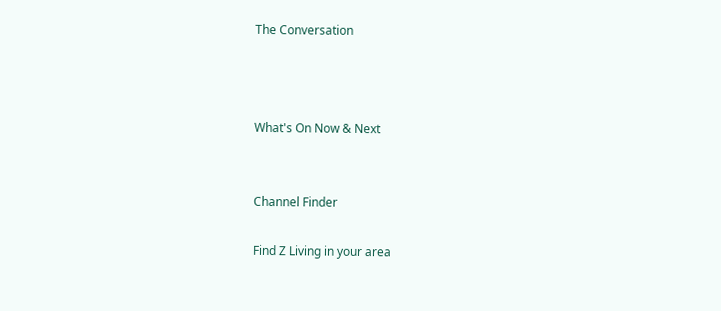The Conversation



What's On Now & Next


Channel Finder

Find Z Living in your area